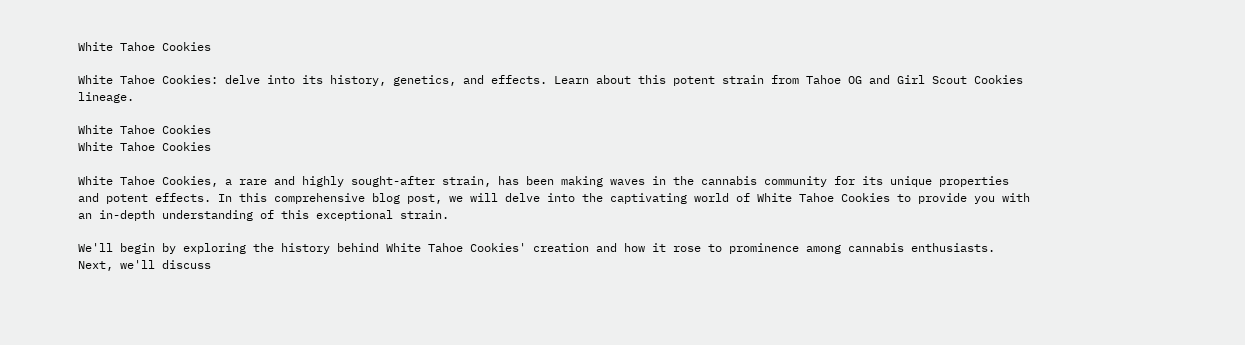White Tahoe Cookies

White Tahoe Cookies: delve into its history, genetics, and effects. Learn about this potent strain from Tahoe OG and Girl Scout Cookies lineage.

White Tahoe Cookies
White Tahoe Cookies

White Tahoe Cookies, a rare and highly sought-after strain, has been making waves in the cannabis community for its unique properties and potent effects. In this comprehensive blog post, we will delve into the captivating world of White Tahoe Cookies to provide you with an in-depth understanding of this exceptional strain.

We'll begin by exploring the history behind White Tahoe Cookies' creation and how it rose to prominence among cannabis enthusiasts. Next, we'll discuss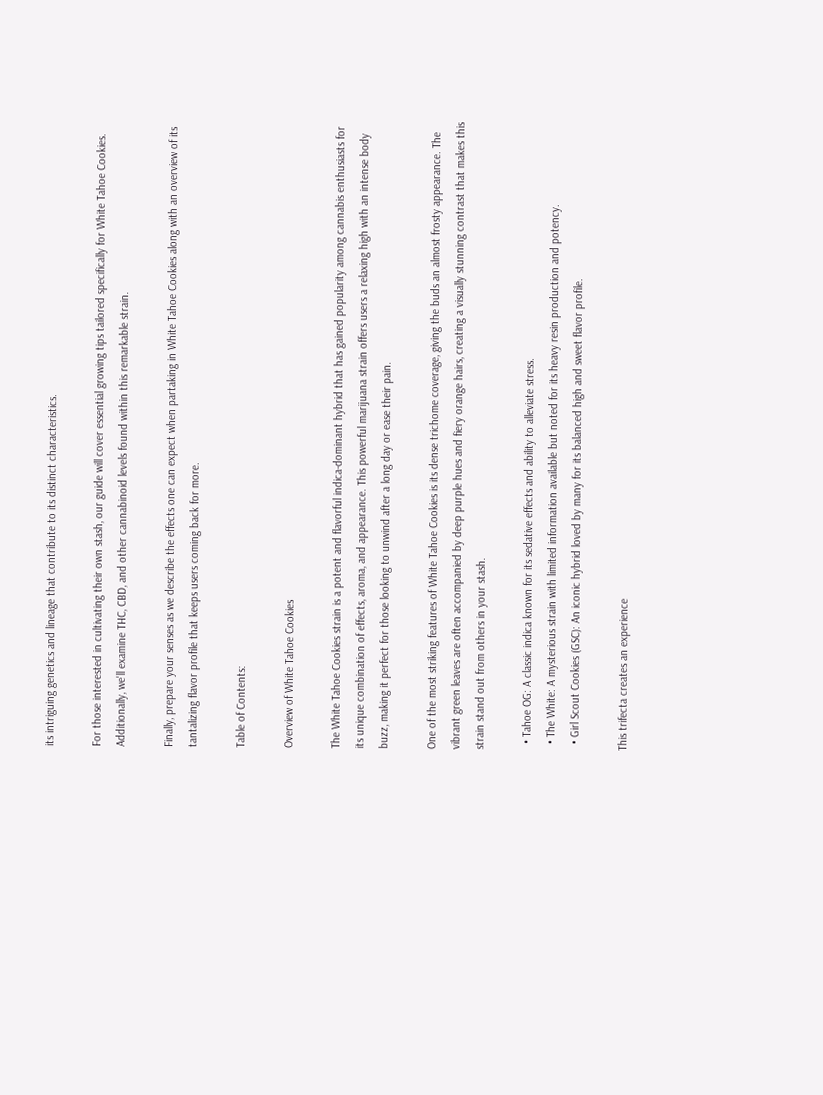its intriguing genetics and lineage that contribute to its distinct characteristics.

For those interested in cultivating their own stash, our guide will cover essential growing tips tailored specifically for White Tahoe Cookies. Additionally, we'll examine THC, CBD, and other cannabinoid levels found within this remarkable strain.

Finally, prepare your senses as we describe the effects one can expect when partaking in White Tahoe Cookies along with an overview of its tantalizing flavor profile that keeps users coming back for more.

Table of Contents:

Overview of White Tahoe Cookies

The White Tahoe Cookies strain is a potent and flavorful indica-dominant hybrid that has gained popularity among cannabis enthusiasts for its unique combination of effects, aroma, and appearance. This powerful marijuana strain offers users a relaxing high with an intense body buzz, making it perfect for those looking to unwind after a long day or ease their pain.

One of the most striking features of White Tahoe Cookies is its dense trichome coverage, giving the buds an almost frosty appearance. The vibrant green leaves are often accompanied by deep purple hues and fiery orange hairs, creating a visually stunning contrast that makes this strain stand out from others in your stash.

  • Tahoe OG: A classic indica known for its sedative effects and ability to alleviate stress.
  • The White: A mysterious strain with limited information available but noted for its heavy resin production and potency.
  • Girl Scout Cookies (GSC): An iconic hybrid loved by many for its balanced high and sweet flavor profile.

This trifecta creates an experience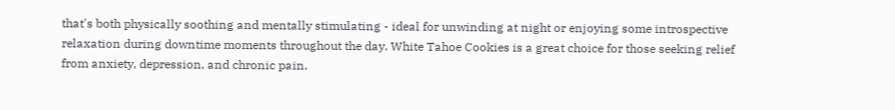that's both physically soothing and mentally stimulating - ideal for unwinding at night or enjoying some introspective relaxation during downtime moments throughout the day. White Tahoe Cookies is a great choice for those seeking relief from anxiety, depression, and chronic pain.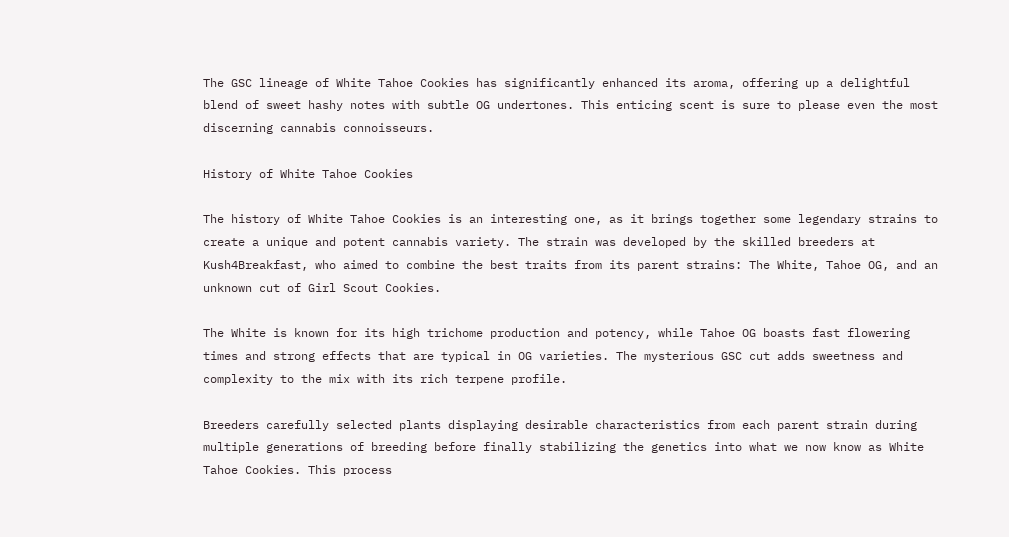The GSC lineage of White Tahoe Cookies has significantly enhanced its aroma, offering up a delightful blend of sweet hashy notes with subtle OG undertones. This enticing scent is sure to please even the most discerning cannabis connoisseurs.

History of White Tahoe Cookies

The history of White Tahoe Cookies is an interesting one, as it brings together some legendary strains to create a unique and potent cannabis variety. The strain was developed by the skilled breeders at Kush4Breakfast, who aimed to combine the best traits from its parent strains: The White, Tahoe OG, and an unknown cut of Girl Scout Cookies.

The White is known for its high trichome production and potency, while Tahoe OG boasts fast flowering times and strong effects that are typical in OG varieties. The mysterious GSC cut adds sweetness and complexity to the mix with its rich terpene profile.

Breeders carefully selected plants displaying desirable characteristics from each parent strain during multiple generations of breeding before finally stabilizing the genetics into what we now know as White Tahoe Cookies. This process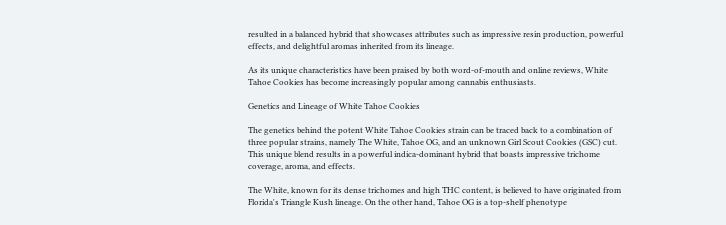resulted in a balanced hybrid that showcases attributes such as impressive resin production, powerful effects, and delightful aromas inherited from its lineage.

As its unique characteristics have been praised by both word-of-mouth and online reviews, White Tahoe Cookies has become increasingly popular among cannabis enthusiasts.

Genetics and Lineage of White Tahoe Cookies

The genetics behind the potent White Tahoe Cookies strain can be traced back to a combination of three popular strains, namely The White, Tahoe OG, and an unknown Girl Scout Cookies (GSC) cut. This unique blend results in a powerful indica-dominant hybrid that boasts impressive trichome coverage, aroma, and effects.

The White, known for its dense trichomes and high THC content, is believed to have originated from Florida's Triangle Kush lineage. On the other hand, Tahoe OG is a top-shelf phenotype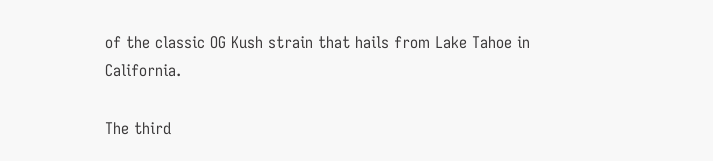of the classic OG Kush strain that hails from Lake Tahoe in California.

The third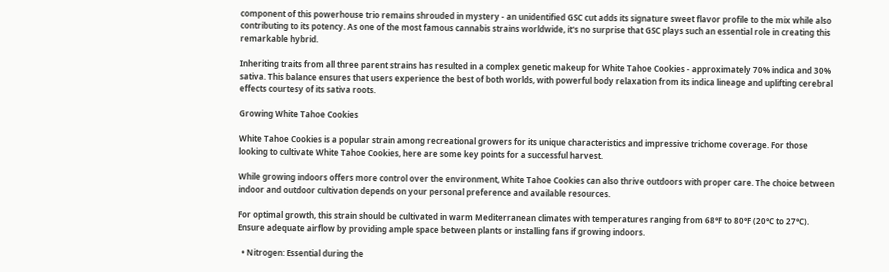component of this powerhouse trio remains shrouded in mystery - an unidentified GSC cut adds its signature sweet flavor profile to the mix while also contributing to its potency. As one of the most famous cannabis strains worldwide, it's no surprise that GSC plays such an essential role in creating this remarkable hybrid.

Inheriting traits from all three parent strains has resulted in a complex genetic makeup for White Tahoe Cookies - approximately 70% indica and 30% sativa. This balance ensures that users experience the best of both worlds, with powerful body relaxation from its indica lineage and uplifting cerebral effects courtesy of its sativa roots.

Growing White Tahoe Cookies

White Tahoe Cookies is a popular strain among recreational growers for its unique characteristics and impressive trichome coverage. For those looking to cultivate White Tahoe Cookies, here are some key points for a successful harvest.

While growing indoors offers more control over the environment, White Tahoe Cookies can also thrive outdoors with proper care. The choice between indoor and outdoor cultivation depends on your personal preference and available resources.

For optimal growth, this strain should be cultivated in warm Mediterranean climates with temperatures ranging from 68°F to 80°F (20°C to 27°C). Ensure adequate airflow by providing ample space between plants or installing fans if growing indoors.

  • Nitrogen: Essential during the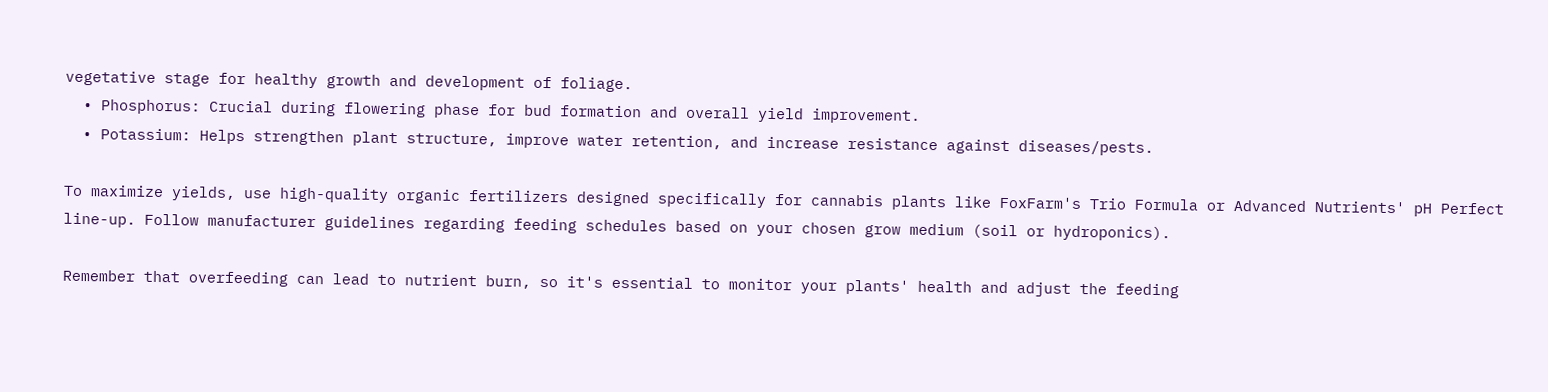vegetative stage for healthy growth and development of foliage.
  • Phosphorus: Crucial during flowering phase for bud formation and overall yield improvement.
  • Potassium: Helps strengthen plant structure, improve water retention, and increase resistance against diseases/pests.

To maximize yields, use high-quality organic fertilizers designed specifically for cannabis plants like FoxFarm's Trio Formula or Advanced Nutrients' pH Perfect line-up. Follow manufacturer guidelines regarding feeding schedules based on your chosen grow medium (soil or hydroponics).

Remember that overfeeding can lead to nutrient burn, so it's essential to monitor your plants' health and adjust the feeding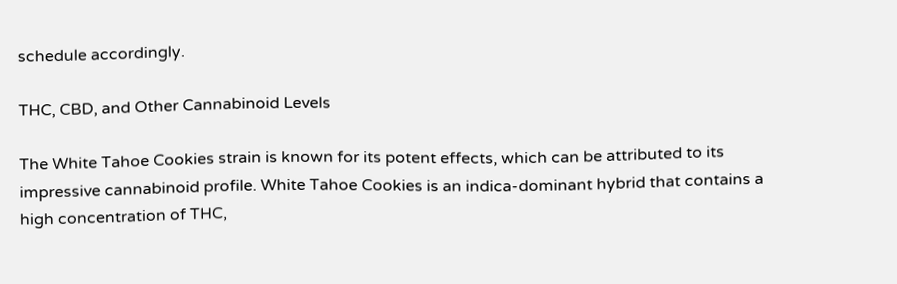schedule accordingly.

THC, CBD, and Other Cannabinoid Levels

The White Tahoe Cookies strain is known for its potent effects, which can be attributed to its impressive cannabinoid profile. White Tahoe Cookies is an indica-dominant hybrid that contains a high concentration of THC,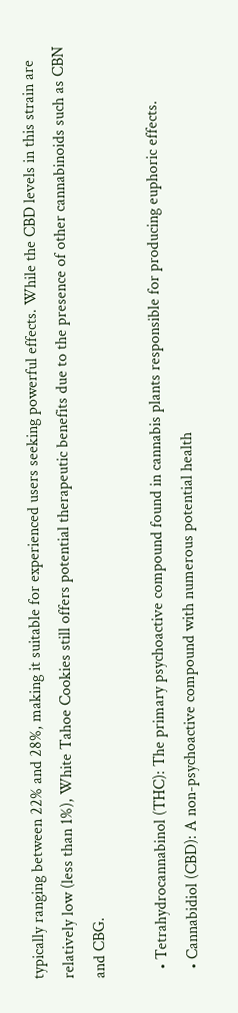typically ranging between 22% and 28%, making it suitable for experienced users seeking powerful effects. While the CBD levels in this strain are relatively low (less than 1%), White Tahoe Cookies still offers potential therapeutic benefits due to the presence of other cannabinoids such as CBN and CBG.

  • Tetrahydrocannabinol (THC): The primary psychoactive compound found in cannabis plants responsible for producing euphoric effects.
  • Cannabidiol (CBD): A non-psychoactive compound with numerous potential health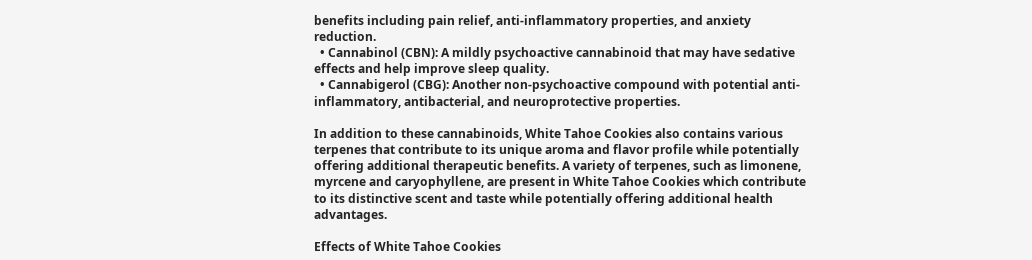benefits including pain relief, anti-inflammatory properties, and anxiety reduction.
  • Cannabinol (CBN): A mildly psychoactive cannabinoid that may have sedative effects and help improve sleep quality.
  • Cannabigerol (CBG): Another non-psychoactive compound with potential anti-inflammatory, antibacterial, and neuroprotective properties.

In addition to these cannabinoids, White Tahoe Cookies also contains various terpenes that contribute to its unique aroma and flavor profile while potentially offering additional therapeutic benefits. A variety of terpenes, such as limonene, myrcene and caryophyllene, are present in White Tahoe Cookies which contribute to its distinctive scent and taste while potentially offering additional health advantages.

Effects of White Tahoe Cookies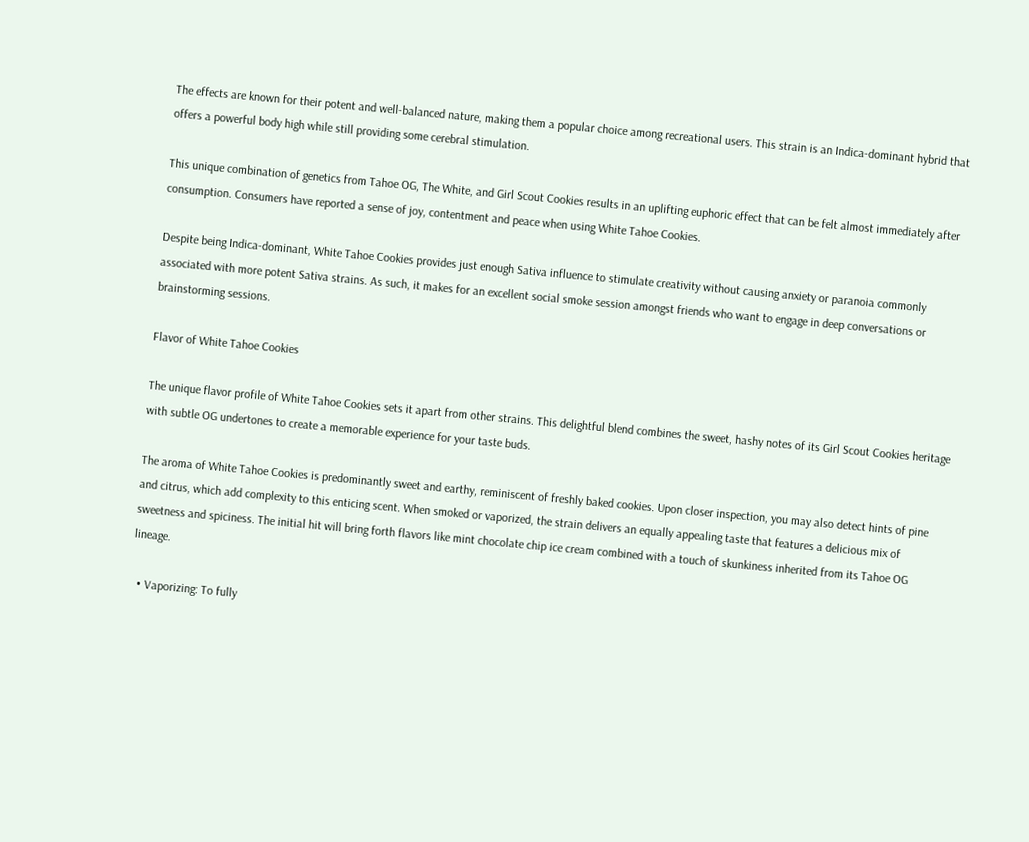The effects are known for their potent and well-balanced nature, making them a popular choice among recreational users. This strain is an Indica-dominant hybrid that offers a powerful body high while still providing some cerebral stimulation.

This unique combination of genetics from Tahoe OG, The White, and Girl Scout Cookies results in an uplifting euphoric effect that can be felt almost immediately after consumption. Consumers have reported a sense of joy, contentment and peace when using White Tahoe Cookies.

Despite being Indica-dominant, White Tahoe Cookies provides just enough Sativa influence to stimulate creativity without causing anxiety or paranoia commonly associated with more potent Sativa strains. As such, it makes for an excellent social smoke session amongst friends who want to engage in deep conversations or brainstorming sessions.

Flavor of White Tahoe Cookies

The unique flavor profile of White Tahoe Cookies sets it apart from other strains. This delightful blend combines the sweet, hashy notes of its Girl Scout Cookies heritage with subtle OG undertones to create a memorable experience for your taste buds.

The aroma of White Tahoe Cookies is predominantly sweet and earthy, reminiscent of freshly baked cookies. Upon closer inspection, you may also detect hints of pine and citrus, which add complexity to this enticing scent. When smoked or vaporized, the strain delivers an equally appealing taste that features a delicious mix of sweetness and spiciness. The initial hit will bring forth flavors like mint chocolate chip ice cream combined with a touch of skunkiness inherited from its Tahoe OG lineage.

  • Vaporizing: To fully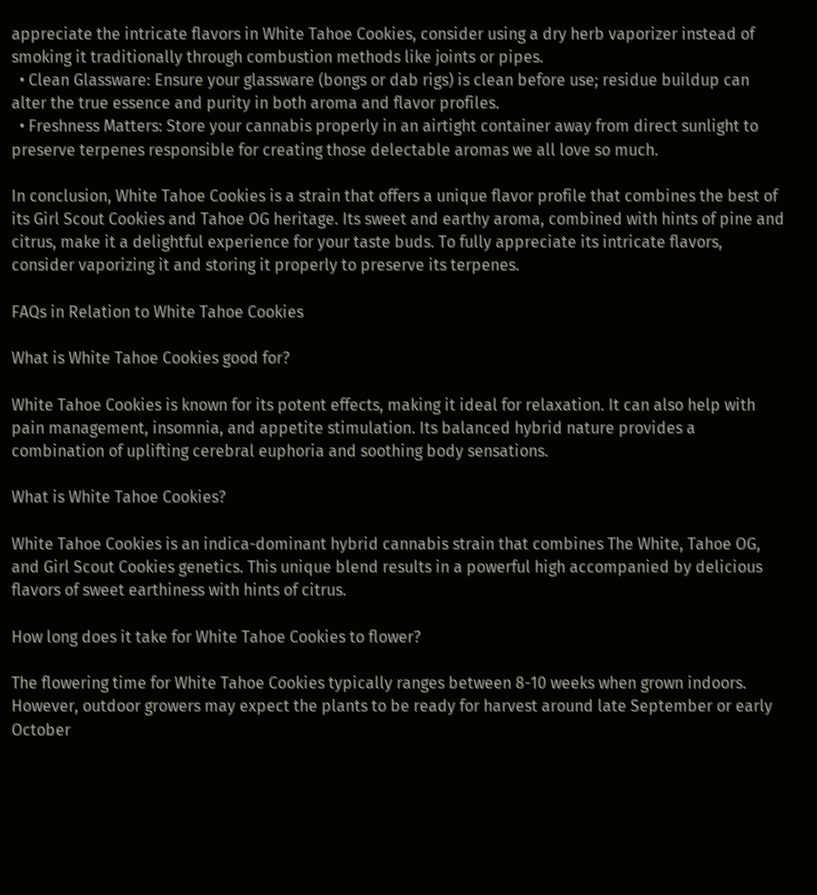appreciate the intricate flavors in White Tahoe Cookies, consider using a dry herb vaporizer instead of smoking it traditionally through combustion methods like joints or pipes.
  • Clean Glassware: Ensure your glassware (bongs or dab rigs) is clean before use; residue buildup can alter the true essence and purity in both aroma and flavor profiles.
  • Freshness Matters: Store your cannabis properly in an airtight container away from direct sunlight to preserve terpenes responsible for creating those delectable aromas we all love so much.

In conclusion, White Tahoe Cookies is a strain that offers a unique flavor profile that combines the best of its Girl Scout Cookies and Tahoe OG heritage. Its sweet and earthy aroma, combined with hints of pine and citrus, make it a delightful experience for your taste buds. To fully appreciate its intricate flavors, consider vaporizing it and storing it properly to preserve its terpenes.

FAQs in Relation to White Tahoe Cookies

What is White Tahoe Cookies good for?

White Tahoe Cookies is known for its potent effects, making it ideal for relaxation. It can also help with pain management, insomnia, and appetite stimulation. Its balanced hybrid nature provides a combination of uplifting cerebral euphoria and soothing body sensations.

What is White Tahoe Cookies?

White Tahoe Cookies is an indica-dominant hybrid cannabis strain that combines The White, Tahoe OG, and Girl Scout Cookies genetics. This unique blend results in a powerful high accompanied by delicious flavors of sweet earthiness with hints of citrus.

How long does it take for White Tahoe Cookies to flower?

The flowering time for White Tahoe Cookies typically ranges between 8-10 weeks when grown indoors. However, outdoor growers may expect the plants to be ready for harvest around late September or early October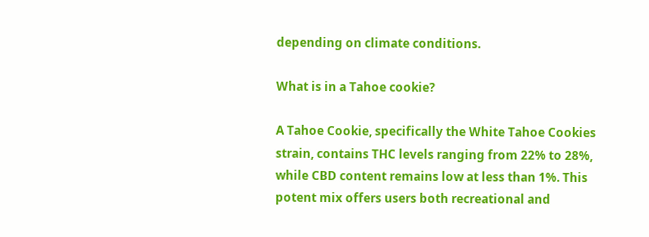depending on climate conditions.

What is in a Tahoe cookie?

A Tahoe Cookie, specifically the White Tahoe Cookies strain, contains THC levels ranging from 22% to 28%, while CBD content remains low at less than 1%. This potent mix offers users both recreational and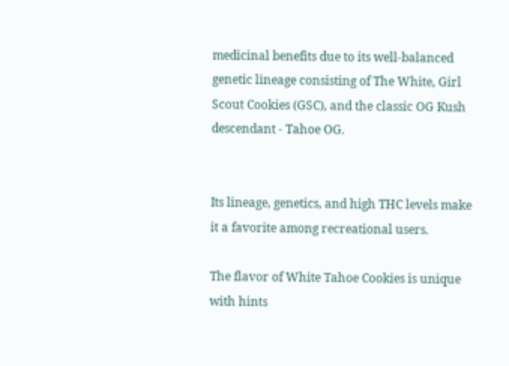medicinal benefits due to its well-balanced genetic lineage consisting of The White, Girl Scout Cookies (GSC), and the classic OG Kush descendant - Tahoe OG.


Its lineage, genetics, and high THC levels make it a favorite among recreational users.

The flavor of White Tahoe Cookies is unique with hints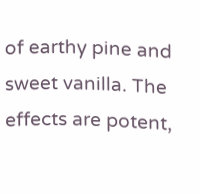of earthy pine and sweet vanilla. The effects are potent,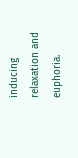inducing relaxation and euphoria.